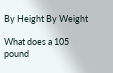By Height By Weight

What does a 105 pound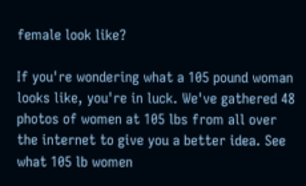female look like?

If you're wondering what a 105 pound woman looks like, you're in luck. We've gathered 48 photos of women at 105 lbs from all over the internet to give you a better idea. See what 105 lb women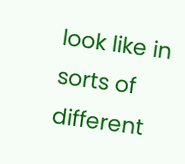look like in sorts of different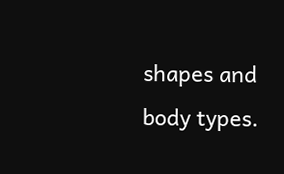shapes and body types.